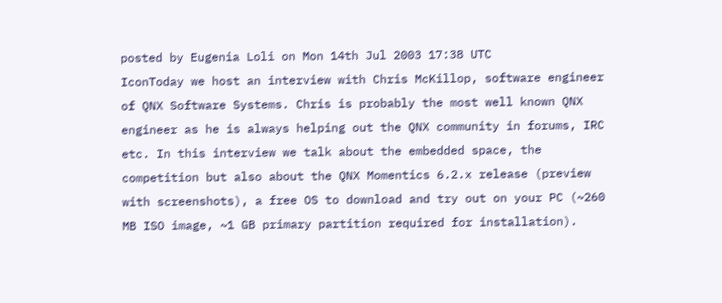posted by Eugenia Loli on Mon 14th Jul 2003 17:38 UTC
IconToday we host an interview with Chris McKillop, software engineer of QNX Software Systems. Chris is probably the most well known QNX engineer as he is always helping out the QNX community in forums, IRC etc. In this interview we talk about the embedded space, the competition but also about the QNX Momentics 6.2.x release (preview with screenshots), a free OS to download and try out on your PC (~260 MB ISO image, ~1 GB primary partition required for installation).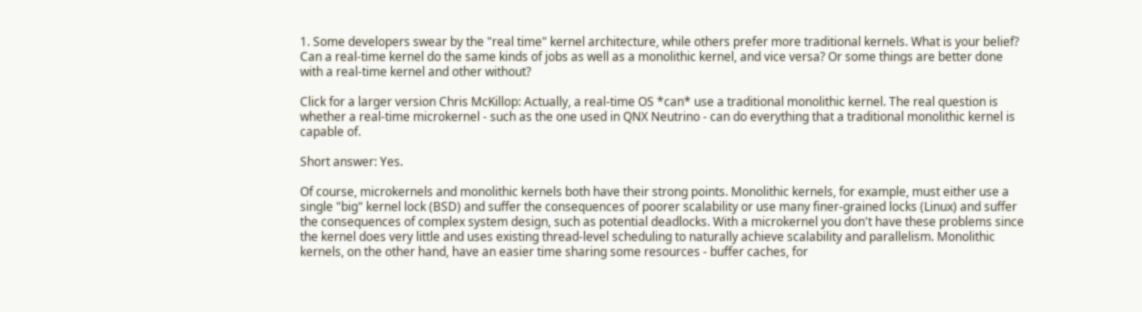1. Some developers swear by the "real time" kernel architecture, while others prefer more traditional kernels. What is your belief? Can a real-time kernel do the same kinds of jobs as well as a monolithic kernel, and vice versa? Or some things are better done with a real-time kernel and other without?

Click for a larger version Chris McKillop: Actually, a real-time OS *can* use a traditional monolithic kernel. The real question is whether a real-time microkernel - such as the one used in QNX Neutrino - can do everything that a traditional monolithic kernel is capable of.

Short answer: Yes.

Of course, microkernels and monolithic kernels both have their strong points. Monolithic kernels, for example, must either use a single "big" kernel lock (BSD) and suffer the consequences of poorer scalability or use many finer-grained locks (Linux) and suffer the consequences of complex system design, such as potential deadlocks. With a microkernel you don't have these problems since the kernel does very little and uses existing thread-level scheduling to naturally achieve scalability and parallelism. Monolithic kernels, on the other hand, have an easier time sharing some resources - buffer caches, for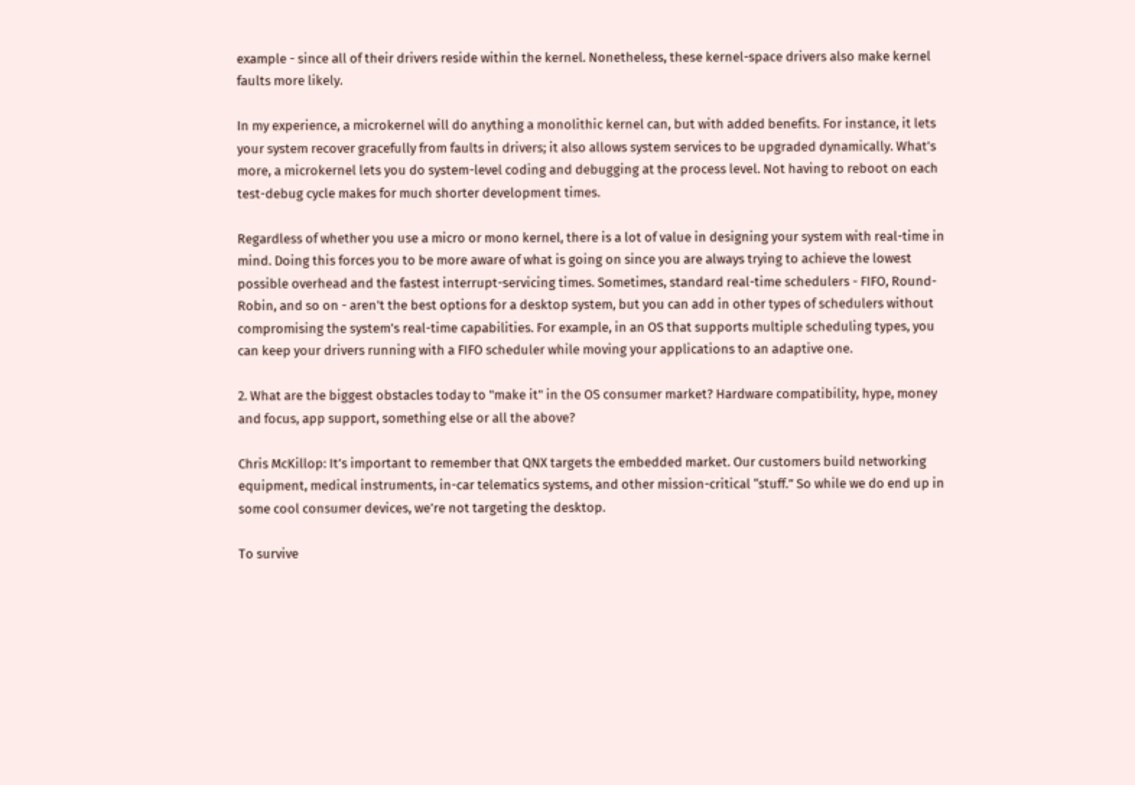example - since all of their drivers reside within the kernel. Nonetheless, these kernel-space drivers also make kernel faults more likely.

In my experience, a microkernel will do anything a monolithic kernel can, but with added benefits. For instance, it lets your system recover gracefully from faults in drivers; it also allows system services to be upgraded dynamically. What’s more, a microkernel lets you do system-level coding and debugging at the process level. Not having to reboot on each test-debug cycle makes for much shorter development times.

Regardless of whether you use a micro or mono kernel, there is a lot of value in designing your system with real-time in mind. Doing this forces you to be more aware of what is going on since you are always trying to achieve the lowest possible overhead and the fastest interrupt-servicing times. Sometimes, standard real-time schedulers - FIFO, Round-Robin, and so on - aren't the best options for a desktop system, but you can add in other types of schedulers without compromising the system’s real-time capabilities. For example, in an OS that supports multiple scheduling types, you can keep your drivers running with a FIFO scheduler while moving your applications to an adaptive one.

2. What are the biggest obstacles today to "make it" in the OS consumer market? Hardware compatibility, hype, money and focus, app support, something else or all the above?

Chris McKillop: It’s important to remember that QNX targets the embedded market. Our customers build networking equipment, medical instruments, in-car telematics systems, and other mission-critical “stuff.” So while we do end up in some cool consumer devices, we’re not targeting the desktop.

To survive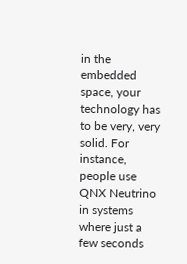in the embedded space, your technology has to be very, very solid. For instance, people use QNX Neutrino in systems where just a few seconds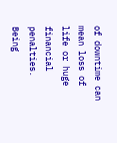of downtime can mean loss of life or huge financial penalties. Being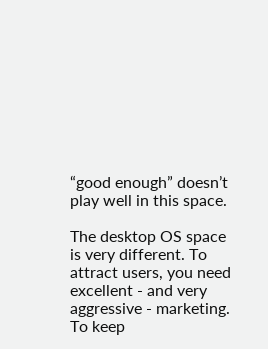“good enough” doesn’t play well in this space.

The desktop OS space is very different. To attract users, you need excellent - and very aggressive - marketing. To keep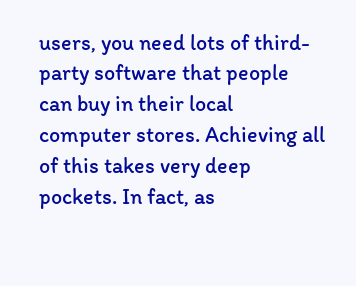users, you need lots of third-party software that people can buy in their local computer stores. Achieving all of this takes very deep pockets. In fact, as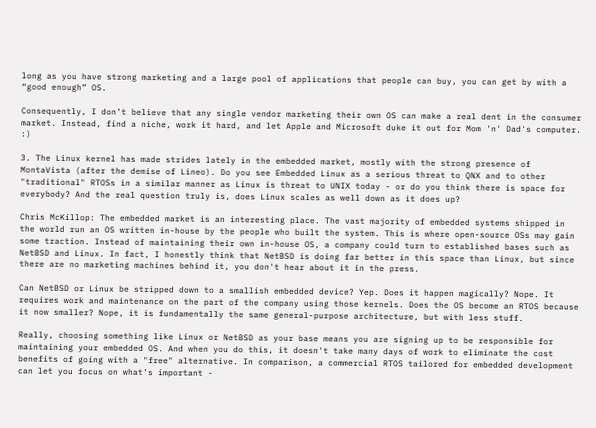long as you have strong marketing and a large pool of applications that people can buy, you can get by with a “good enough” OS.

Consequently, I don’t believe that any single vendor marketing their own OS can make a real dent in the consumer market. Instead, find a niche, work it hard, and let Apple and Microsoft duke it out for Mom 'n' Dad's computer. :)

3. The Linux kernel has made strides lately in the embedded market, mostly with the strong presence of MontaVista (after the demise of Lineo). Do you see Embedded Linux as a serious threat to QNX and to other "traditional" RTOSs in a similar manner as Linux is threat to UNIX today - or do you think there is space for everybody? And the real question truly is, does Linux scales as well down as it does up?

Chris McKillop: The embedded market is an interesting place. The vast majority of embedded systems shipped in the world run an OS written in-house by the people who built the system. This is where open-source OSs may gain some traction. Instead of maintaining their own in-house OS, a company could turn to established bases such as NetBSD and Linux. In fact, I honestly think that NetBSD is doing far better in this space than Linux, but since there are no marketing machines behind it, you don't hear about it in the press.

Can NetBSD or Linux be stripped down to a smallish embedded device? Yep. Does it happen magically? Nope. It requires work and maintenance on the part of the company using those kernels. Does the OS become an RTOS because it now smaller? Nope, it is fundamentally the same general-purpose architecture, but with less stuff.

Really, choosing something like Linux or NetBSD as your base means you are signing up to be responsible for maintaining your embedded OS. And when you do this, it doesn't take many days of work to eliminate the cost benefits of going with a "free" alternative. In comparison, a commercial RTOS tailored for embedded development can let you focus on what’s important -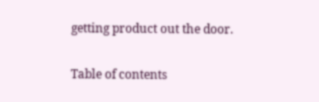getting product out the door.

Table of contents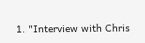1. "Interview with Chris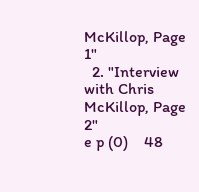McKillop, Page 1"
  2. "Interview with Chris McKillop, Page 2"
e p (0)    48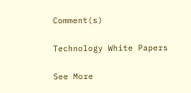Comment(s)

Technology White Papers

See More